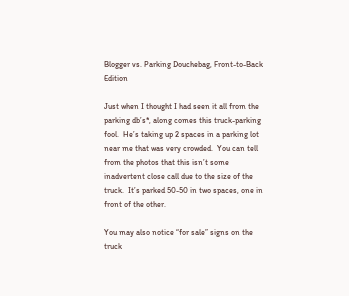Blogger vs. Parking Douchebag, Front-to-Back Edition

Just when I thought I had seen it all from the parking db’s*, along comes this truck-parking fool.  He’s taking up 2 spaces in a parking lot near me that was very crowded.  You can tell from the photos that this isn’t some inadvertent close call due to the size of the truck.  It’s parked 50-50 in two spaces, one in front of the other.

You may also notice “for sale” signs on the truck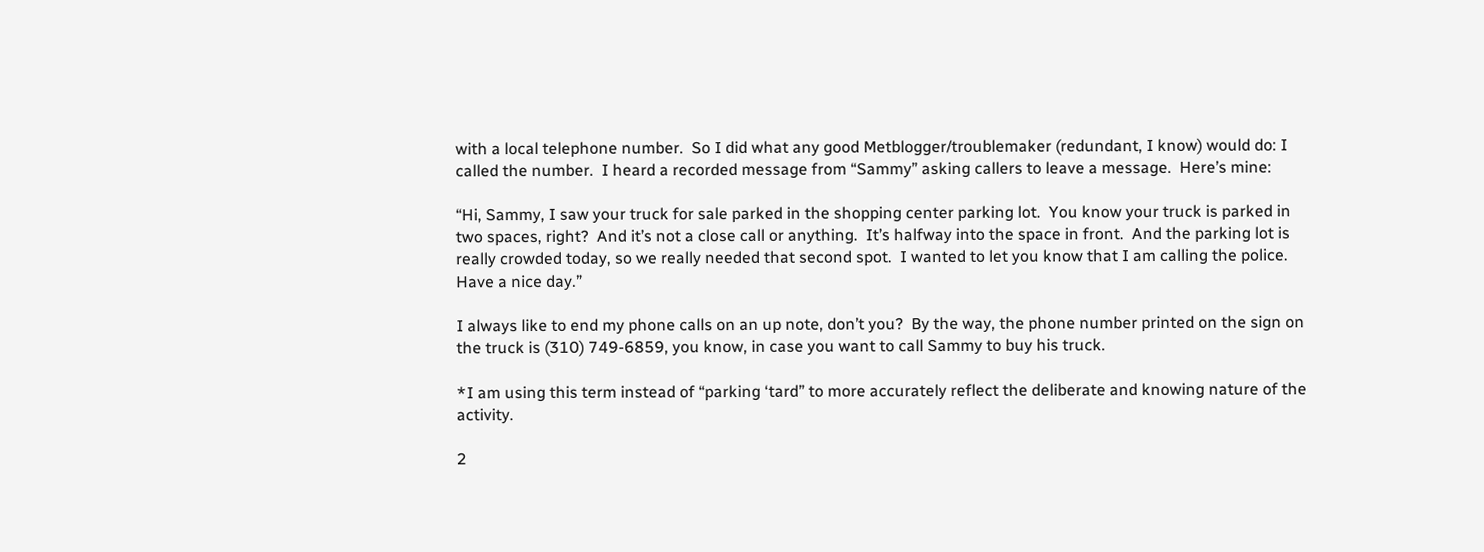with a local telephone number.  So I did what any good Metblogger/troublemaker (redundant, I know) would do: I called the number.  I heard a recorded message from “Sammy” asking callers to leave a message.  Here’s mine:

“Hi, Sammy, I saw your truck for sale parked in the shopping center parking lot.  You know your truck is parked in two spaces, right?  And it’s not a close call or anything.  It’s halfway into the space in front.  And the parking lot is really crowded today, so we really needed that second spot.  I wanted to let you know that I am calling the police.  Have a nice day.”

I always like to end my phone calls on an up note, don’t you?  By the way, the phone number printed on the sign on the truck is (310) 749-6859, you know, in case you want to call Sammy to buy his truck.

*I am using this term instead of “parking ‘tard” to more accurately reflect the deliberate and knowing nature of the activity.

2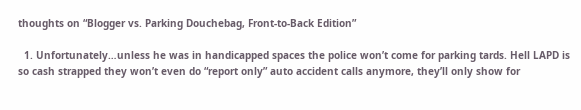thoughts on “Blogger vs. Parking Douchebag, Front-to-Back Edition”

  1. Unfortunately…unless he was in handicapped spaces the police won’t come for parking tards. Hell LAPD is so cash strapped they won’t even do “report only” auto accident calls anymore, they’ll only show for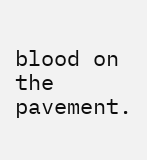blood on the pavement.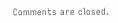Comments are closed.